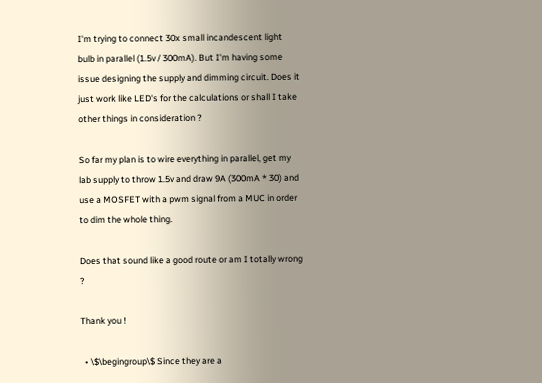I'm trying to connect 30x small incandescent light bulb in parallel (1.5v / 300mA). But I'm having some issue designing the supply and dimming circuit. Does it just work like LED's for the calculations or shall I take other things in consideration ?

So far my plan is to wire everything in parallel, get my lab supply to throw 1.5v and draw 9A (300mA * 30) and use a MOSFET with a pwm signal from a MUC in order to dim the whole thing.

Does that sound like a good route or am I totally wrong ?

Thank you !

  • \$\begingroup\$ Since they are a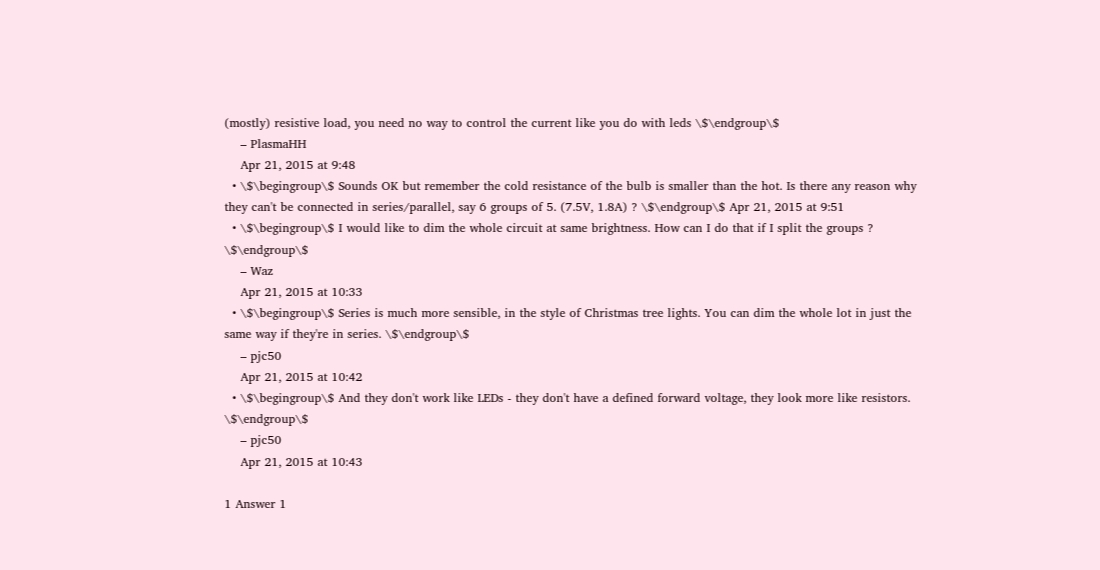(mostly) resistive load, you need no way to control the current like you do with leds \$\endgroup\$
    – PlasmaHH
    Apr 21, 2015 at 9:48
  • \$\begingroup\$ Sounds OK but remember the cold resistance of the bulb is smaller than the hot. Is there any reason why they can't be connected in series/parallel, say 6 groups of 5. (7.5V, 1.8A) ? \$\endgroup\$ Apr 21, 2015 at 9:51
  • \$\begingroup\$ I would like to dim the whole circuit at same brightness. How can I do that if I split the groups ? \$\endgroup\$
    – Waz
    Apr 21, 2015 at 10:33
  • \$\begingroup\$ Series is much more sensible, in the style of Christmas tree lights. You can dim the whole lot in just the same way if they're in series. \$\endgroup\$
    – pjc50
    Apr 21, 2015 at 10:42
  • \$\begingroup\$ And they don't work like LEDs - they don't have a defined forward voltage, they look more like resistors. \$\endgroup\$
    – pjc50
    Apr 21, 2015 at 10:43

1 Answer 1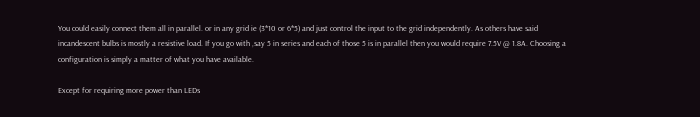You could easily connect them all in parallel. or in any grid ie (3*10 or 6*5) and just control the input to the grid independently. As others have said incandescent bulbs is mostly a resistive load. If you go with ,say 5 in series and each of those 5 is in parallel then you would require 7.5V @ 1.8A. Choosing a configuration is simply a matter of what you have available.

Except for requiring more power than LEDs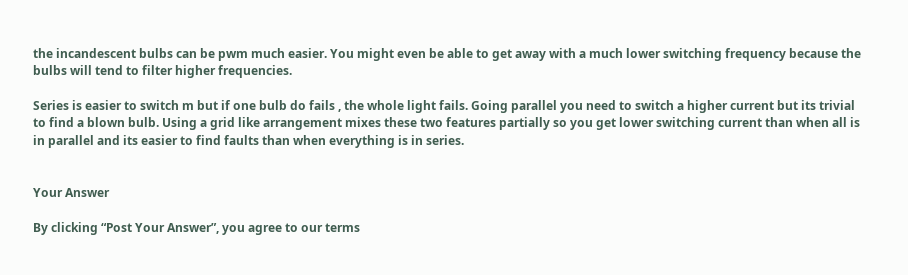the incandescent bulbs can be pwm much easier. You might even be able to get away with a much lower switching frequency because the bulbs will tend to filter higher frequencies.

Series is easier to switch m but if one bulb do fails , the whole light fails. Going parallel you need to switch a higher current but its trivial to find a blown bulb. Using a grid like arrangement mixes these two features partially so you get lower switching current than when all is in parallel and its easier to find faults than when everything is in series.


Your Answer

By clicking “Post Your Answer”, you agree to our terms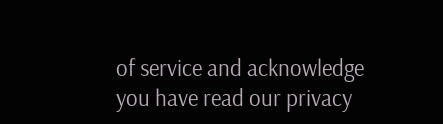of service and acknowledge you have read our privacy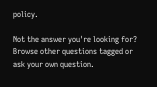policy.

Not the answer you're looking for? Browse other questions tagged or ask your own question.